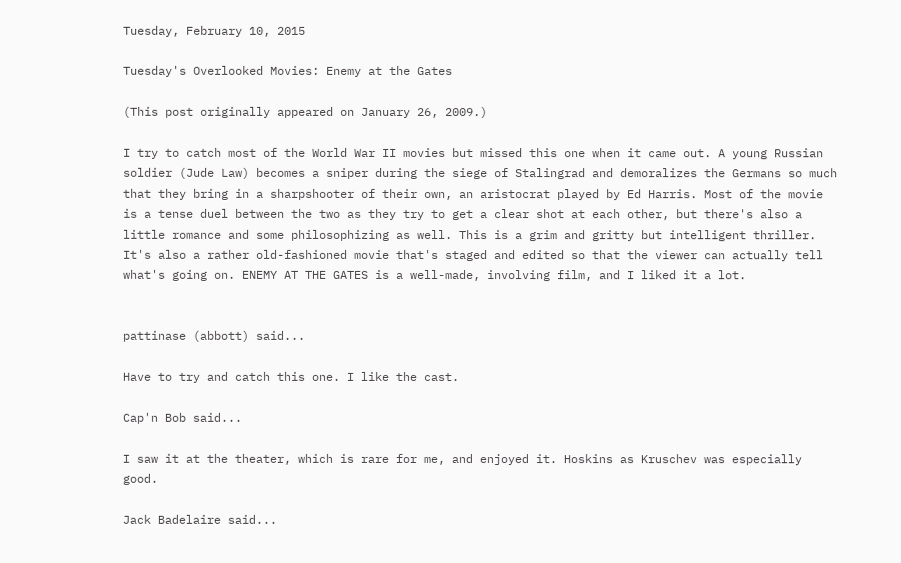Tuesday, February 10, 2015

Tuesday's Overlooked Movies: Enemy at the Gates

(This post originally appeared on January 26, 2009.)

I try to catch most of the World War II movies but missed this one when it came out. A young Russian soldier (Jude Law) becomes a sniper during the siege of Stalingrad and demoralizes the Germans so much that they bring in a sharpshooter of their own, an aristocrat played by Ed Harris. Most of the movie is a tense duel between the two as they try to get a clear shot at each other, but there's also a little romance and some philosophizing as well. This is a grim and gritty but intelligent thriller. It's also a rather old-fashioned movie that's staged and edited so that the viewer can actually tell what's going on. ENEMY AT THE GATES is a well-made, involving film, and I liked it a lot.


pattinase (abbott) said...

Have to try and catch this one. I like the cast.

Cap'n Bob said...

I saw it at the theater, which is rare for me, and enjoyed it. Hoskins as Kruschev was especially good.

Jack Badelaire said...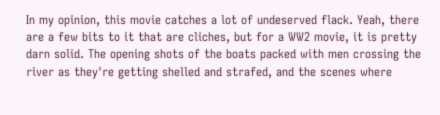In my opinion, this movie catches a lot of undeserved flack. Yeah, there are a few bits to it that are cliches, but for a WW2 movie, it is pretty darn solid. The opening shots of the boats packed with men crossing the river as they're getting shelled and strafed, and the scenes where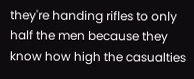they're handing rifles to only half the men because they know how high the casualties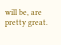will be, are pretty great.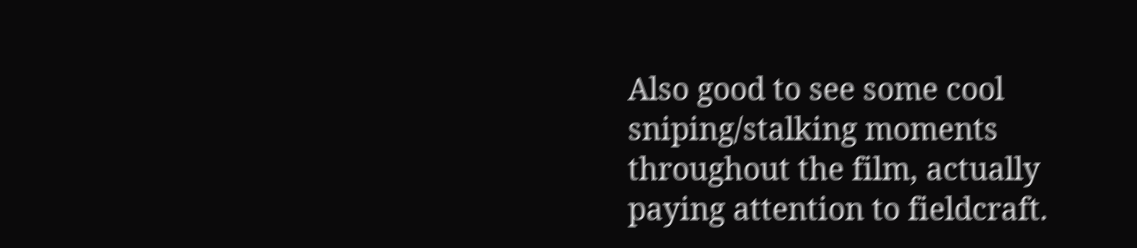Also good to see some cool sniping/stalking moments throughout the film, actually paying attention to fieldcraft.